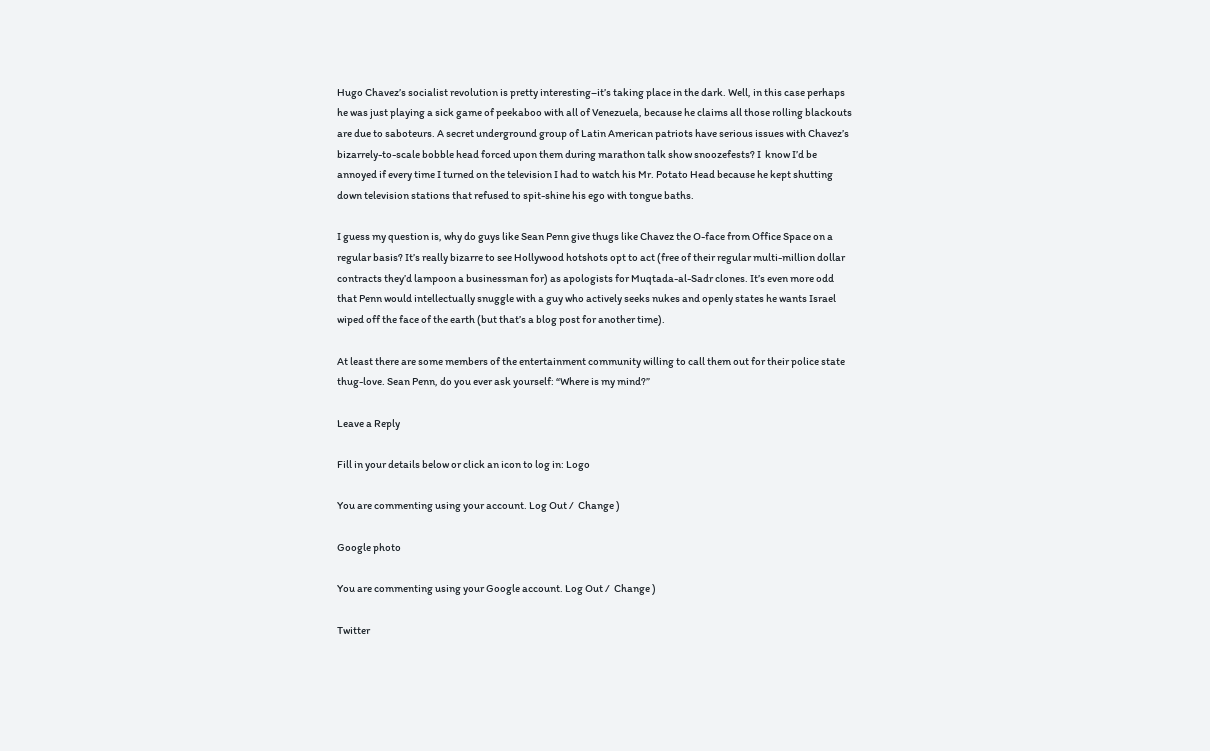Hugo Chavez’s socialist revolution is pretty interesting–it’s taking place in the dark. Well, in this case perhaps he was just playing a sick game of peekaboo with all of Venezuela, because he claims all those rolling blackouts are due to saboteurs. A secret underground group of Latin American patriots have serious issues with Chavez’s bizarrely-to-scale bobble head forced upon them during marathon talk show snoozefests? I  know I’d be annoyed if every time I turned on the television I had to watch his Mr. Potato Head because he kept shutting down television stations that refused to spit-shine his ego with tongue baths.

I guess my question is, why do guys like Sean Penn give thugs like Chavez the O-face from Office Space on a regular basis? It’s really bizarre to see Hollywood hotshots opt to act (free of their regular multi-million dollar contracts they’d lampoon a businessman for) as apologists for Muqtada-al-Sadr clones. It’s even more odd that Penn would intellectually snuggle with a guy who actively seeks nukes and openly states he wants Israel wiped off the face of the earth (but that’s a blog post for another time).

At least there are some members of the entertainment community willing to call them out for their police state thug-love. Sean Penn, do you ever ask yourself: “Where is my mind?”

Leave a Reply

Fill in your details below or click an icon to log in: Logo

You are commenting using your account. Log Out /  Change )

Google photo

You are commenting using your Google account. Log Out /  Change )

Twitter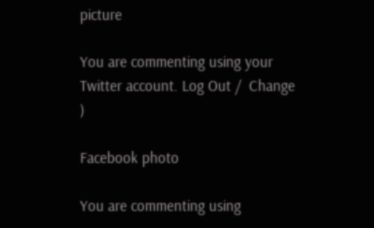picture

You are commenting using your Twitter account. Log Out /  Change )

Facebook photo

You are commenting using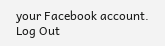your Facebook account. Log Out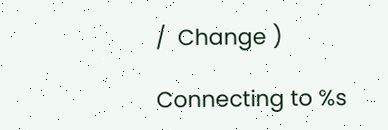/  Change )

Connecting to %s